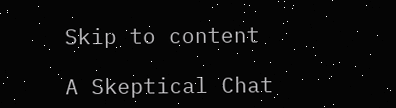Skip to content

A Skeptical Chat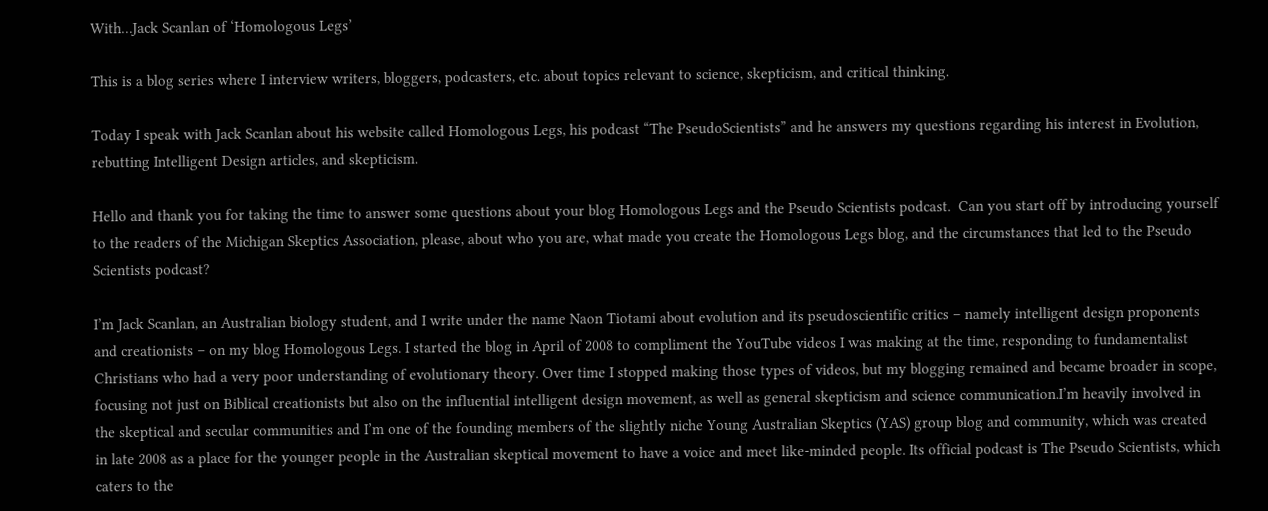With…Jack Scanlan of ‘Homologous Legs’

This is a blog series where I interview writers, bloggers, podcasters, etc. about topics relevant to science, skepticism, and critical thinking.

Today I speak with Jack Scanlan about his website called Homologous Legs, his podcast “The PseudoScientists” and he answers my questions regarding his interest in Evolution, rebutting Intelligent Design articles, and skepticism.

Hello and thank you for taking the time to answer some questions about your blog Homologous Legs and the Pseudo Scientists podcast.  Can you start off by introducing yourself to the readers of the Michigan Skeptics Association, please, about who you are, what made you create the Homologous Legs blog, and the circumstances that led to the Pseudo Scientists podcast?

I’m Jack Scanlan, an Australian biology student, and I write under the name Naon Tiotami about evolution and its pseudoscientific critics – namely intelligent design proponents and creationists – on my blog Homologous Legs. I started the blog in April of 2008 to compliment the YouTube videos I was making at the time, responding to fundamentalist Christians who had a very poor understanding of evolutionary theory. Over time I stopped making those types of videos, but my blogging remained and became broader in scope, focusing not just on Biblical creationists but also on the influential intelligent design movement, as well as general skepticism and science communication.I’m heavily involved in the skeptical and secular communities and I’m one of the founding members of the slightly niche Young Australian Skeptics (YAS) group blog and community, which was created in late 2008 as a place for the younger people in the Australian skeptical movement to have a voice and meet like-minded people. Its official podcast is The Pseudo Scientists, which caters to the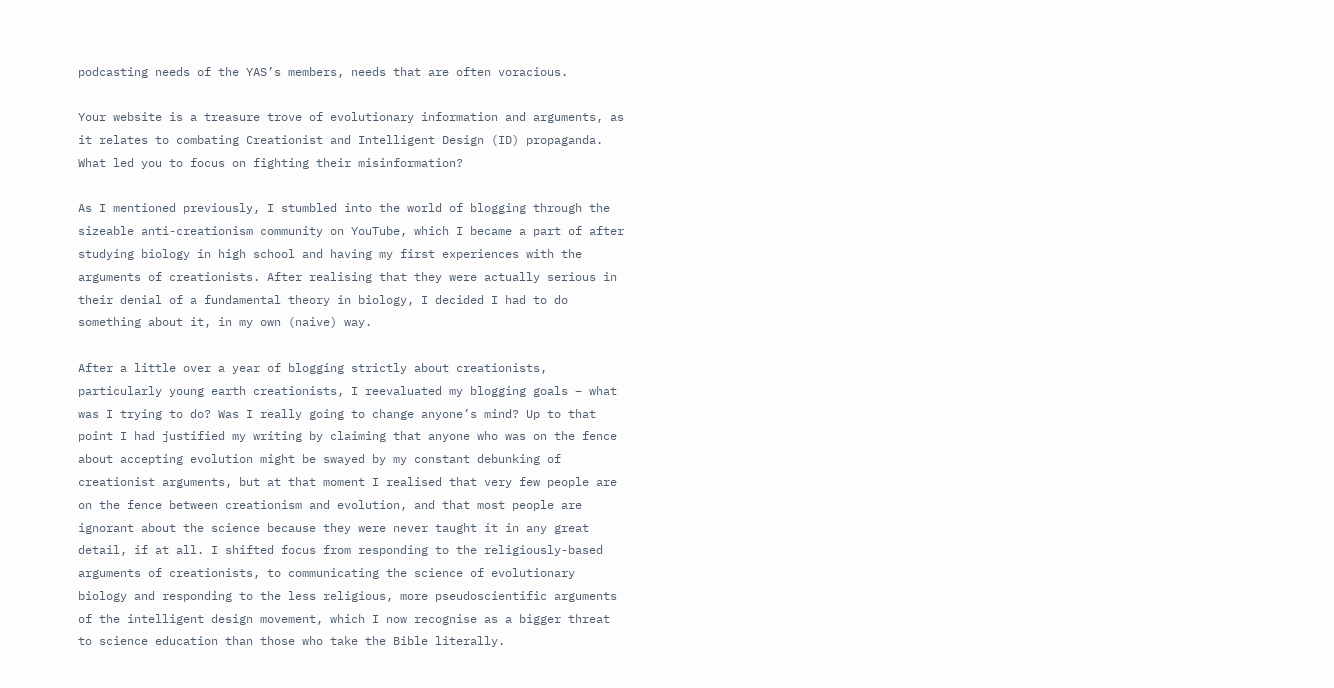podcasting needs of the YAS’s members, needs that are often voracious.

Your website is a treasure trove of evolutionary information and arguments, as it relates to combating Creationist and Intelligent Design (ID) propaganda.  What led you to focus on fighting their misinformation?

As I mentioned previously, I stumbled into the world of blogging through the sizeable anti-creationism community on YouTube, which I became a part of after studying biology in high school and having my first experiences with the arguments of creationists. After realising that they were actually serious in their denial of a fundamental theory in biology, I decided I had to do something about it, in my own (naive) way.

After a little over a year of blogging strictly about creationists, particularly young earth creationists, I reevaluated my blogging goals – what was I trying to do? Was I really going to change anyone’s mind? Up to that point I had justified my writing by claiming that anyone who was on the fence about accepting evolution might be swayed by my constant debunking of creationist arguments, but at that moment I realised that very few people are on the fence between creationism and evolution, and that most people are ignorant about the science because they were never taught it in any great detail, if at all. I shifted focus from responding to the religiously-based arguments of creationists, to communicating the science of evolutionary biology and responding to the less religious, more pseudoscientific arguments of the intelligent design movement, which I now recognise as a bigger threat to science education than those who take the Bible literally.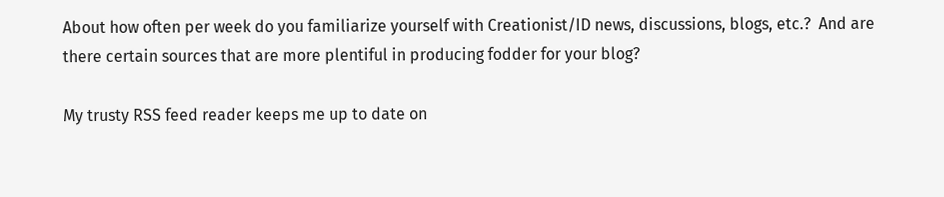About how often per week do you familiarize yourself with Creationist/ID news, discussions, blogs, etc.?  And are there certain sources that are more plentiful in producing fodder for your blog?

My trusty RSS feed reader keeps me up to date on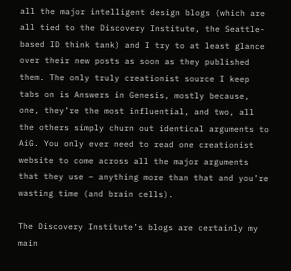all the major intelligent design blogs (which are all tied to the Discovery Institute, the Seattle-based ID think tank) and I try to at least glance over their new posts as soon as they published them. The only truly creationist source I keep tabs on is Answers in Genesis, mostly because, one, they’re the most influential, and two, all the others simply churn out identical arguments to AiG. You only ever need to read one creationist website to come across all the major arguments that they use – anything more than that and you’re wasting time (and brain cells).

The Discovery Institute’s blogs are certainly my main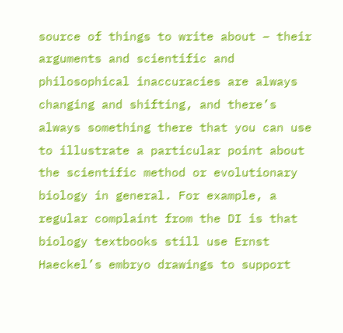source of things to write about – their arguments and scientific and philosophical inaccuracies are always changing and shifting, and there’s always something there that you can use to illustrate a particular point about the scientific method or evolutionary biology in general. For example, a regular complaint from the DI is that biology textbooks still use Ernst Haeckel’s embryo drawings to support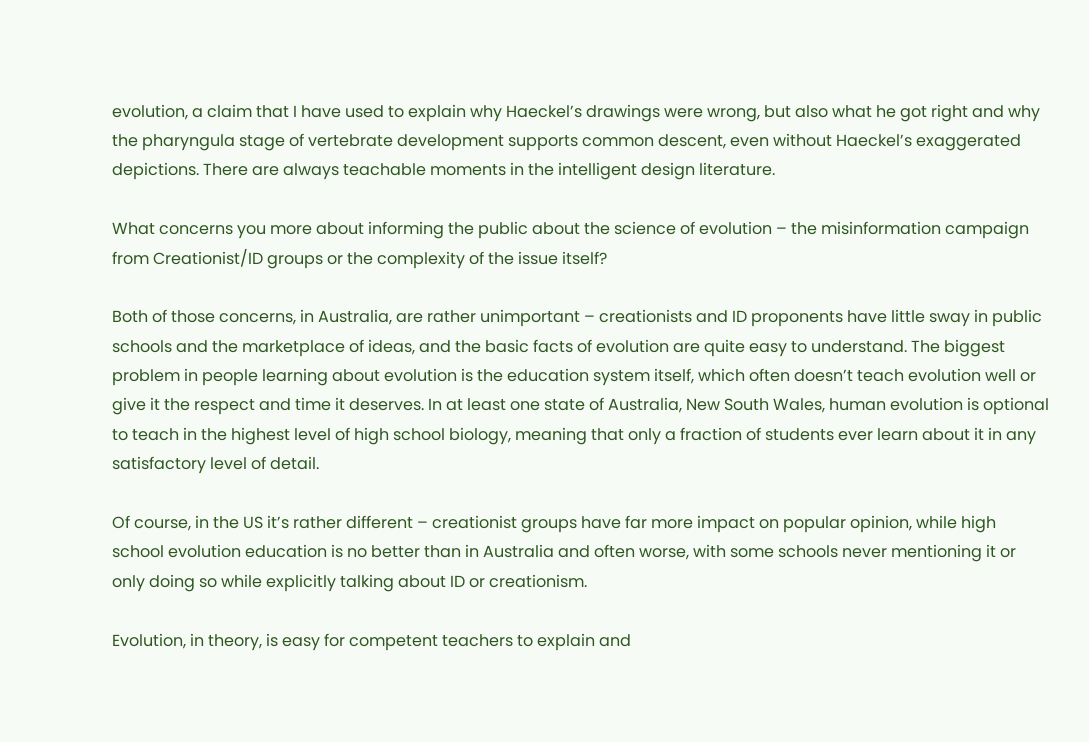evolution, a claim that I have used to explain why Haeckel’s drawings were wrong, but also what he got right and why the pharyngula stage of vertebrate development supports common descent, even without Haeckel’s exaggerated depictions. There are always teachable moments in the intelligent design literature.

What concerns you more about informing the public about the science of evolution – the misinformation campaign from Creationist/ID groups or the complexity of the issue itself?

Both of those concerns, in Australia, are rather unimportant – creationists and ID proponents have little sway in public schools and the marketplace of ideas, and the basic facts of evolution are quite easy to understand. The biggest problem in people learning about evolution is the education system itself, which often doesn’t teach evolution well or give it the respect and time it deserves. In at least one state of Australia, New South Wales, human evolution is optional to teach in the highest level of high school biology, meaning that only a fraction of students ever learn about it in any satisfactory level of detail.

Of course, in the US it’s rather different – creationist groups have far more impact on popular opinion, while high school evolution education is no better than in Australia and often worse, with some schools never mentioning it or only doing so while explicitly talking about ID or creationism.

Evolution, in theory, is easy for competent teachers to explain and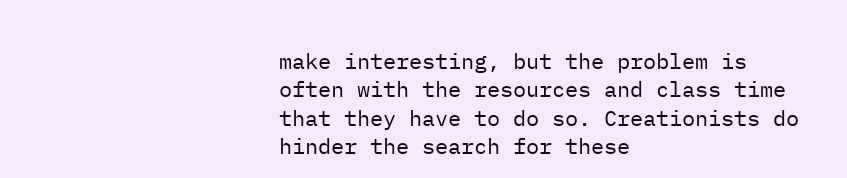make interesting, but the problem is often with the resources and class time that they have to do so. Creationists do hinder the search for these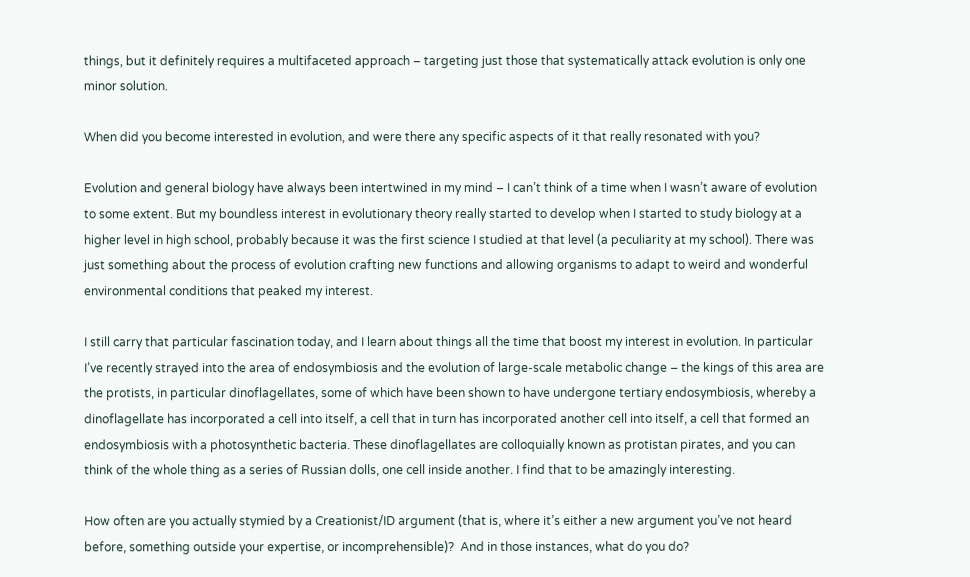things, but it definitely requires a multifaceted approach – targeting just those that systematically attack evolution is only one minor solution.

When did you become interested in evolution, and were there any specific aspects of it that really resonated with you?

Evolution and general biology have always been intertwined in my mind – I can’t think of a time when I wasn’t aware of evolution to some extent. But my boundless interest in evolutionary theory really started to develop when I started to study biology at a higher level in high school, probably because it was the first science I studied at that level (a peculiarity at my school). There was just something about the process of evolution crafting new functions and allowing organisms to adapt to weird and wonderful environmental conditions that peaked my interest.

I still carry that particular fascination today, and I learn about things all the time that boost my interest in evolution. In particular I’ve recently strayed into the area of endosymbiosis and the evolution of large-scale metabolic change – the kings of this area are the protists, in particular dinoflagellates, some of which have been shown to have undergone tertiary endosymbiosis, whereby a dinoflagellate has incorporated a cell into itself, a cell that in turn has incorporated another cell into itself, a cell that formed an endosymbiosis with a photosynthetic bacteria. These dinoflagellates are colloquially known as protistan pirates, and you can think of the whole thing as a series of Russian dolls, one cell inside another. I find that to be amazingly interesting.

How often are you actually stymied by a Creationist/ID argument (that is, where it’s either a new argument you’ve not heard before, something outside your expertise, or incomprehensible)?  And in those instances, what do you do?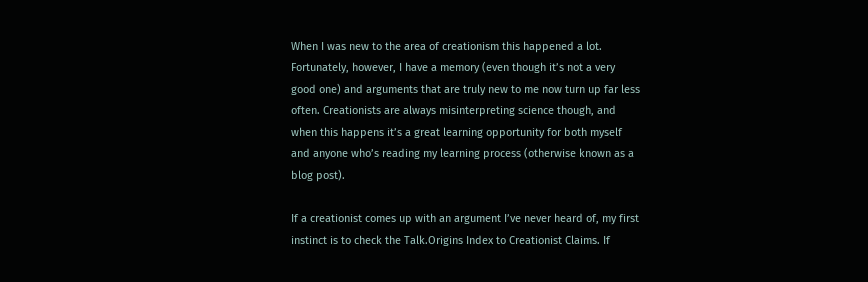When I was new to the area of creationism this happened a lot. Fortunately, however, I have a memory (even though it’s not a very good one) and arguments that are truly new to me now turn up far less often. Creationists are always misinterpreting science though, and when this happens it’s a great learning opportunity for both myself and anyone who’s reading my learning process (otherwise known as a blog post).

If a creationist comes up with an argument I’ve never heard of, my first instinct is to check the Talk.Origins Index to Creationist Claims. If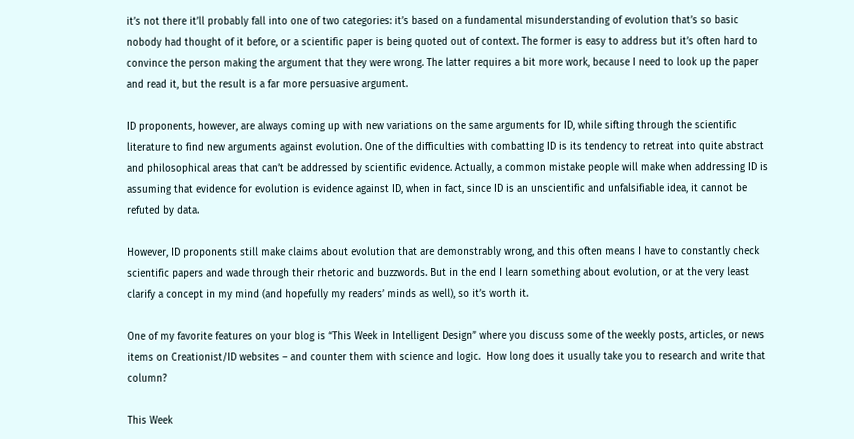it’s not there it’ll probably fall into one of two categories: it’s based on a fundamental misunderstanding of evolution that’s so basic nobody had thought of it before, or a scientific paper is being quoted out of context. The former is easy to address but it’s often hard to convince the person making the argument that they were wrong. The latter requires a bit more work, because I need to look up the paper and read it, but the result is a far more persuasive argument.

ID proponents, however, are always coming up with new variations on the same arguments for ID, while sifting through the scientific literature to find new arguments against evolution. One of the difficulties with combatting ID is its tendency to retreat into quite abstract and philosophical areas that can’t be addressed by scientific evidence. Actually, a common mistake people will make when addressing ID is assuming that evidence for evolution is evidence against ID, when in fact, since ID is an unscientific and unfalsifiable idea, it cannot be refuted by data.

However, ID proponents still make claims about evolution that are demonstrably wrong, and this often means I have to constantly check scientific papers and wade through their rhetoric and buzzwords. But in the end I learn something about evolution, or at the very least clarify a concept in my mind (and hopefully my readers’ minds as well), so it’s worth it.

One of my favorite features on your blog is “This Week in Intelligent Design” where you discuss some of the weekly posts, articles, or news items on Creationist/ID websites – and counter them with science and logic.  How long does it usually take you to research and write that column?

This Week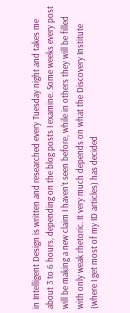in Intelligent Design is written and researched every Tuesday night and takes me about 3 to 6 hours, depending on the blog posts I examine. Some weeks every post will be making a new claim I haven’t seen before, while in others they will be filled with only weak rhetoric. It very much depends on what the Discovery Institute (where I get most of my ID articles) has decided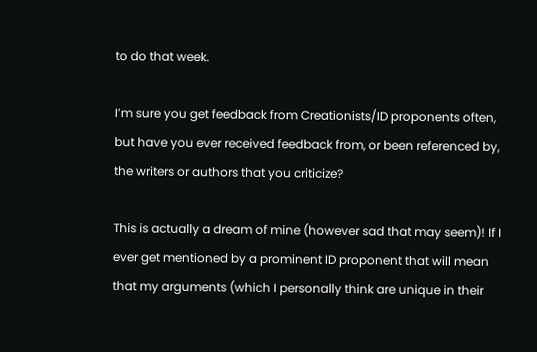to do that week.

I’m sure you get feedback from Creationists/ID proponents often, but have you ever received feedback from, or been referenced by, the writers or authors that you criticize?

This is actually a dream of mine (however sad that may seem)! If I ever get mentioned by a prominent ID proponent that will mean that my arguments (which I personally think are unique in their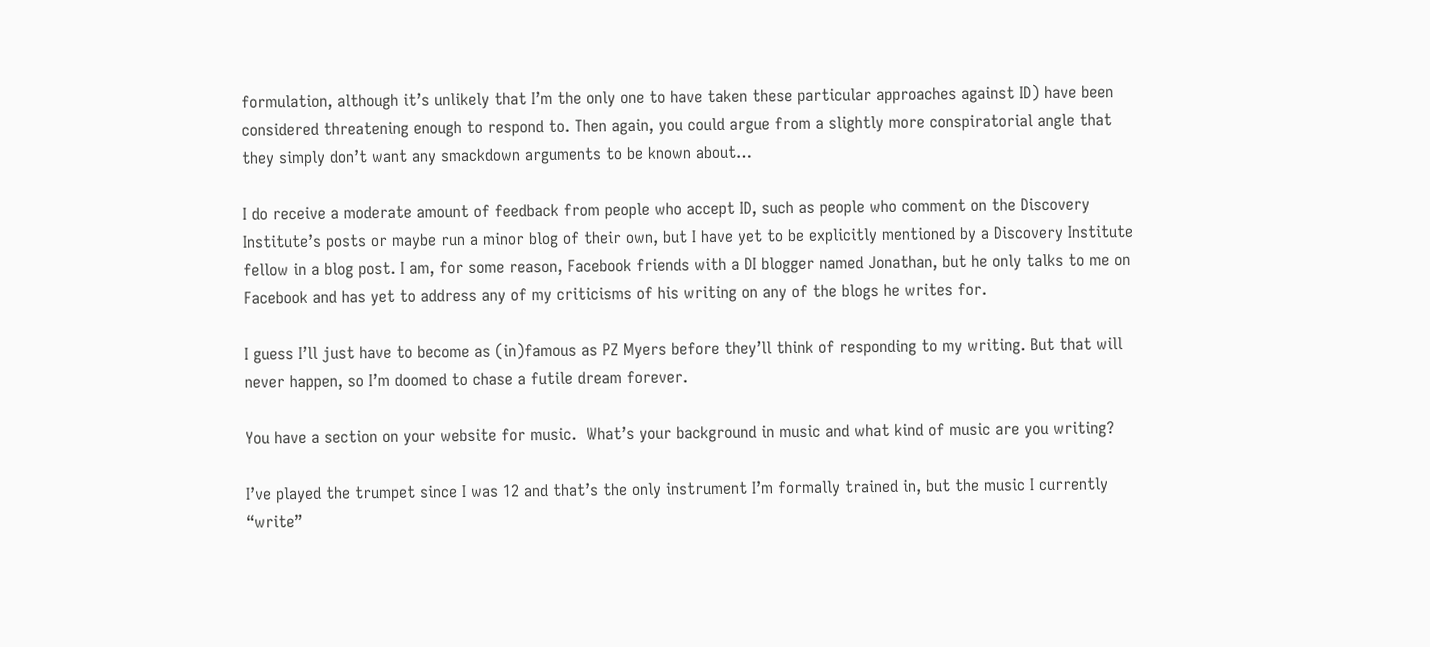formulation, although it’s unlikely that I’m the only one to have taken these particular approaches against ID) have been considered threatening enough to respond to. Then again, you could argue from a slightly more conspiratorial angle that they simply don’t want any smackdown arguments to be known about…

I do receive a moderate amount of feedback from people who accept ID, such as people who comment on the Discovery Institute’s posts or maybe run a minor blog of their own, but I have yet to be explicitly mentioned by a Discovery Institute fellow in a blog post. I am, for some reason, Facebook friends with a DI blogger named Jonathan, but he only talks to me on Facebook and has yet to address any of my criticisms of his writing on any of the blogs he writes for.

I guess I’ll just have to become as (in)famous as PZ Myers before they’ll think of responding to my writing. But that will never happen, so I’m doomed to chase a futile dream forever.

You have a section on your website for music.  What’s your background in music and what kind of music are you writing?

I’ve played the trumpet since I was 12 and that’s the only instrument I’m formally trained in, but the music I currently “write”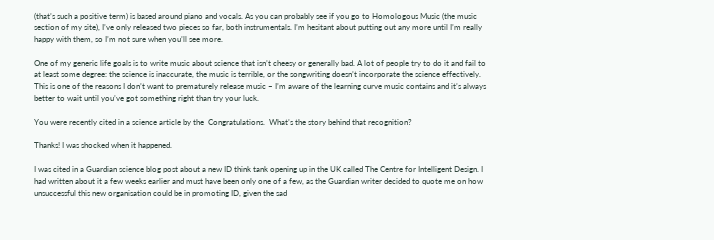(that’s such a positive term) is based around piano and vocals. As you can probably see if you go to Homologous Music (the music section of my site), I’ve only released two pieces so far, both instrumentals. I’m hesitant about putting out any more until I’m really happy with them, so I’m not sure when you’ll see more.

One of my generic life goals is to write music about science that isn’t cheesy or generally bad. A lot of people try to do it and fail to at least some degree: the science is inaccurate, the music is terrible, or the songwriting doesn’t incorporate the science effectively. This is one of the reasons I don’t want to prematurely release music – I’m aware of the learning curve music contains and it’s always better to wait until you’ve got something right than try your luck.

You were recently cited in a science article by the  Congratulations.  What’s the story behind that recognition?

Thanks! I was shocked when it happened.

I was cited in a Guardian science blog post about a new ID think tank opening up in the UK called The Centre for Intelligent Design. I had written about it a few weeks earlier and must have been only one of a few, as the Guardian writer decided to quote me on how unsuccessful this new organisation could be in promoting ID, given the sad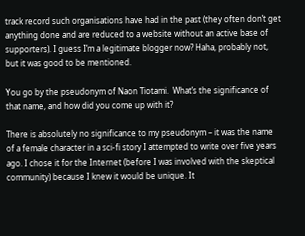track record such organisations have had in the past (they often don’t get anything done and are reduced to a website without an active base of supporters). I guess I’m a legitimate blogger now? Haha, probably not, but it was good to be mentioned.

You go by the pseudonym of Naon Tiotami.  What’s the significance of that name, and how did you come up with it?

There is absolutely no significance to my pseudonym – it was the name of a female character in a sci-fi story I attempted to write over five years ago. I chose it for the Internet (before I was involved with the skeptical community) because I knew it would be unique. It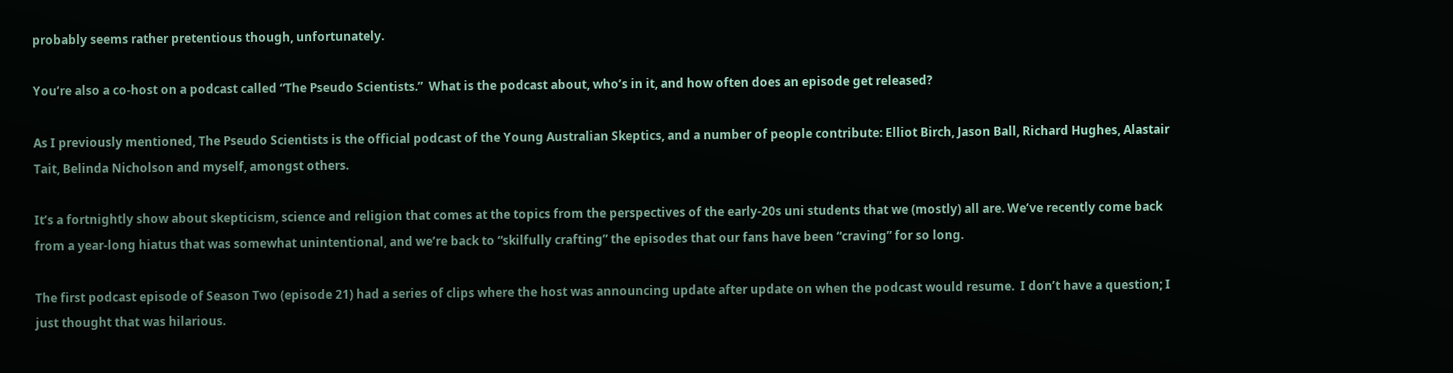probably seems rather pretentious though, unfortunately.

You’re also a co-host on a podcast called “The Pseudo Scientists.”  What is the podcast about, who’s in it, and how often does an episode get released?

As I previously mentioned, The Pseudo Scientists is the official podcast of the Young Australian Skeptics, and a number of people contribute: Elliot Birch, Jason Ball, Richard Hughes, Alastair Tait, Belinda Nicholson and myself, amongst others.

It’s a fortnightly show about skepticism, science and religion that comes at the topics from the perspectives of the early-20s uni students that we (mostly) all are. We’ve recently come back from a year-long hiatus that was somewhat unintentional, and we’re back to “skilfully crafting” the episodes that our fans have been “craving” for so long.

The first podcast episode of Season Two (episode 21) had a series of clips where the host was announcing update after update on when the podcast would resume.  I don’t have a question; I just thought that was hilarious.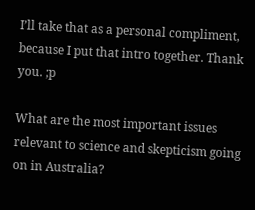I’ll take that as a personal compliment, because I put that intro together. Thank you. ;p

What are the most important issues relevant to science and skepticism going on in Australia?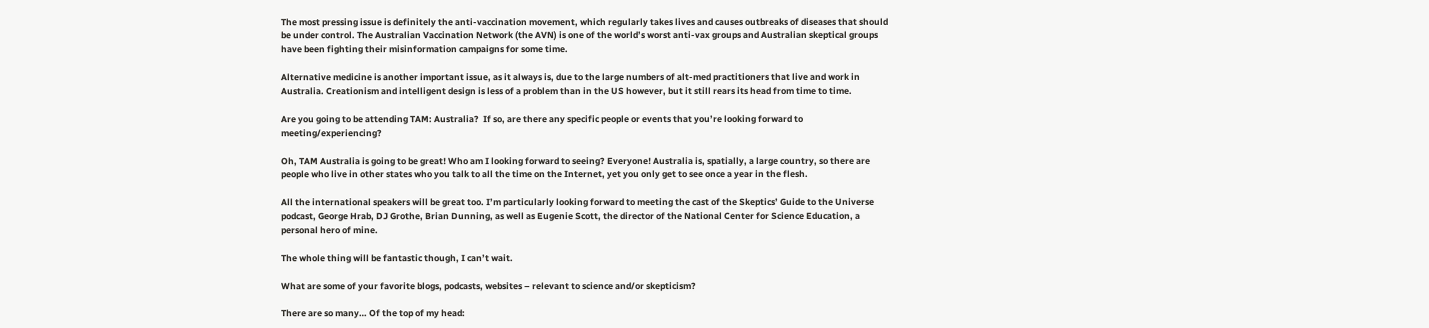The most pressing issue is definitely the anti-vaccination movement, which regularly takes lives and causes outbreaks of diseases that should be under control. The Australian Vaccination Network (the AVN) is one of the world’s worst anti-vax groups and Australian skeptical groups have been fighting their misinformation campaigns for some time.

Alternative medicine is another important issue, as it always is, due to the large numbers of alt-med practitioners that live and work in Australia. Creationism and intelligent design is less of a problem than in the US however, but it still rears its head from time to time.

Are you going to be attending TAM: Australia?  If so, are there any specific people or events that you’re looking forward to meeting/experiencing?

Oh, TAM Australia is going to be great! Who am I looking forward to seeing? Everyone! Australia is, spatially, a large country, so there are people who live in other states who you talk to all the time on the Internet, yet you only get to see once a year in the flesh.

All the international speakers will be great too. I’m particularly looking forward to meeting the cast of the Skeptics’ Guide to the Universe podcast, George Hrab, DJ Grothe, Brian Dunning, as well as Eugenie Scott, the director of the National Center for Science Education, a personal hero of mine.

The whole thing will be fantastic though, I can’t wait.

What are some of your favorite blogs, podcasts, websites – relevant to science and/or skepticism?

There are so many… Of the top of my head: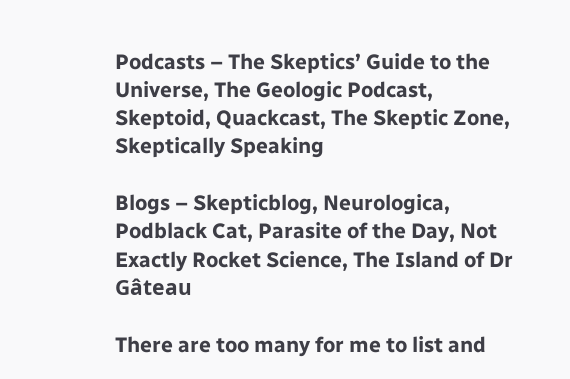Podcasts – The Skeptics’ Guide to the Universe, The Geologic Podcast, Skeptoid, Quackcast, The Skeptic Zone, Skeptically Speaking

Blogs – Skepticblog, Neurologica, Podblack Cat, Parasite of the Day, Not Exactly Rocket Science, The Island of Dr Gâteau

There are too many for me to list and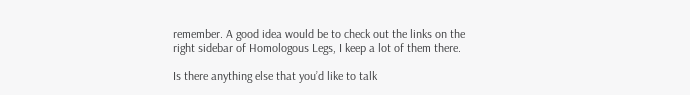remember. A good idea would be to check out the links on the right sidebar of Homologous Legs, I keep a lot of them there.

Is there anything else that you’d like to talk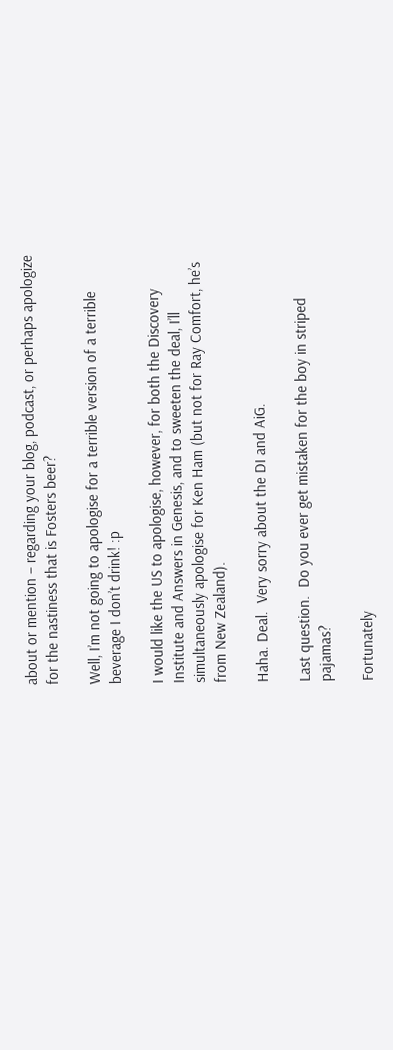about or mention – regarding your blog, podcast, or perhaps apologize for the nastiness that is Fosters beer?

Well, I’m not going to apologise for a terrible version of a terrible beverage I don’t drink! :p

I would like the US to apologise, however, for both the Discovery Institute and Answers in Genesis, and to sweeten the deal, I’ll simultaneously apologise for Ken Ham (but not for Ray Comfort, he’s from New Zealand).

Haha. Deal.  Very sorry about the DI and AiG.

Last question.  Do you ever get mistaken for the boy in striped pajamas?

Fortunately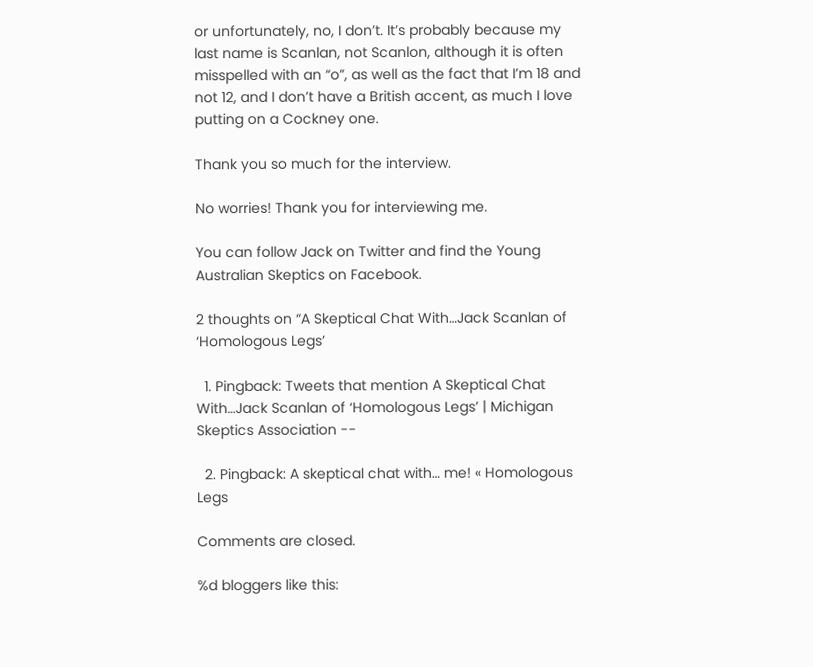or unfortunately, no, I don’t. It’s probably because my last name is Scanlan, not Scanlon, although it is often misspelled with an “o”, as well as the fact that I’m 18 and not 12, and I don’t have a British accent, as much I love putting on a Cockney one.

Thank you so much for the interview.

No worries! Thank you for interviewing me.

You can follow Jack on Twitter and find the Young Australian Skeptics on Facebook.

2 thoughts on “A Skeptical Chat With…Jack Scanlan of ‘Homologous Legs’

  1. Pingback: Tweets that mention A Skeptical Chat With…Jack Scanlan of ‘Homologous Legs’ | Michigan Skeptics Association --

  2. Pingback: A skeptical chat with… me! « Homologous Legs

Comments are closed.

%d bloggers like this: